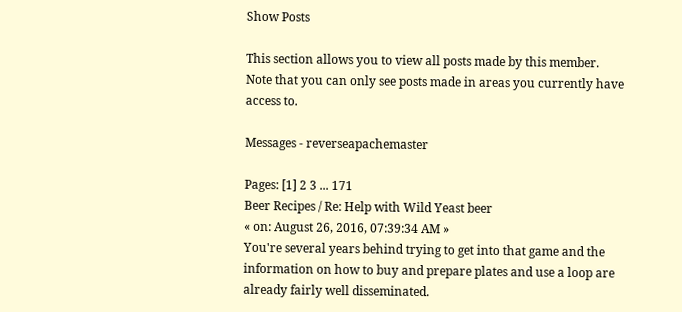Show Posts

This section allows you to view all posts made by this member. Note that you can only see posts made in areas you currently have access to.

Messages - reverseapachemaster

Pages: [1] 2 3 ... 171
Beer Recipes / Re: Help with Wild Yeast beer
« on: August 26, 2016, 07:39:34 AM »
You're several years behind trying to get into that game and the information on how to buy and prepare plates and use a loop are already fairly well disseminated.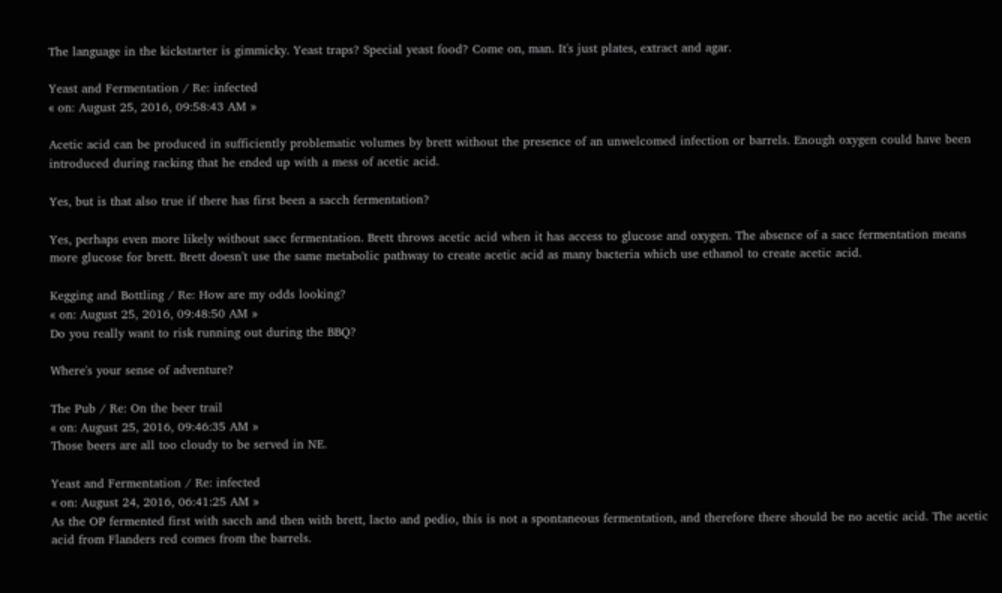The language in the kickstarter is gimmicky. Yeast traps? Special yeast food? Come on, man. It's just plates, extract and agar.

Yeast and Fermentation / Re: infected
« on: August 25, 2016, 09:58:43 AM »

Acetic acid can be produced in sufficiently problematic volumes by brett without the presence of an unwelcomed infection or barrels. Enough oxygen could have been introduced during racking that he ended up with a mess of acetic acid.

Yes, but is that also true if there has first been a sacch fermentation?

Yes, perhaps even more likely without sacc fermentation. Brett throws acetic acid when it has access to glucose and oxygen. The absence of a sacc fermentation means more glucose for brett. Brett doesn't use the same metabolic pathway to create acetic acid as many bacteria which use ethanol to create acetic acid.

Kegging and Bottling / Re: How are my odds looking?
« on: August 25, 2016, 09:48:50 AM »
Do you really want to risk running out during the BBQ?

Where's your sense of adventure?

The Pub / Re: On the beer trail
« on: August 25, 2016, 09:46:35 AM »
Those beers are all too cloudy to be served in NE.

Yeast and Fermentation / Re: infected
« on: August 24, 2016, 06:41:25 AM »
As the OP fermented first with sacch and then with brett, lacto and pedio, this is not a spontaneous fermentation, and therefore there should be no acetic acid. The acetic acid from Flanders red comes from the barrels.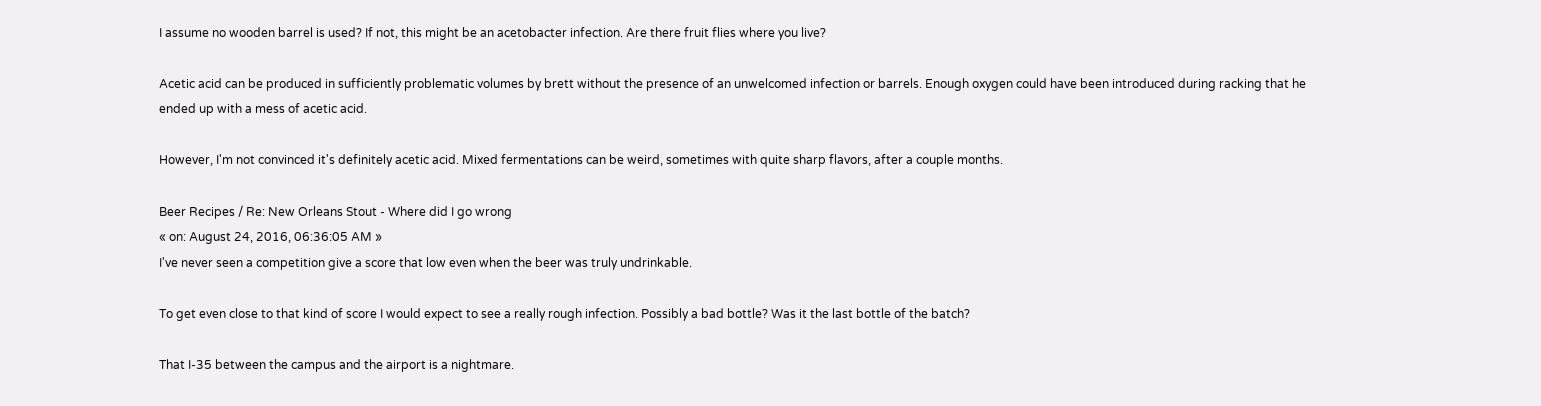I assume no wooden barrel is used? If not, this might be an acetobacter infection. Are there fruit flies where you live?

Acetic acid can be produced in sufficiently problematic volumes by brett without the presence of an unwelcomed infection or barrels. Enough oxygen could have been introduced during racking that he ended up with a mess of acetic acid.

However, I'm not convinced it's definitely acetic acid. Mixed fermentations can be weird, sometimes with quite sharp flavors, after a couple months.

Beer Recipes / Re: New Orleans Stout - Where did I go wrong
« on: August 24, 2016, 06:36:05 AM »
I've never seen a competition give a score that low even when the beer was truly undrinkable.

To get even close to that kind of score I would expect to see a really rough infection. Possibly a bad bottle? Was it the last bottle of the batch?

That I-35 between the campus and the airport is a nightmare.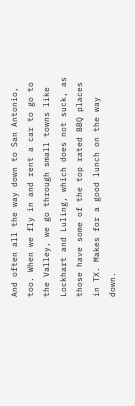And often all the way down to San Antonio, too. When we fly in and rent a car to go to the Valley, we go through small towns like Lockhart and Luling, which does not suck, as those have some of the top rated BBQ places in TX. Makes for a good lunch on the way down.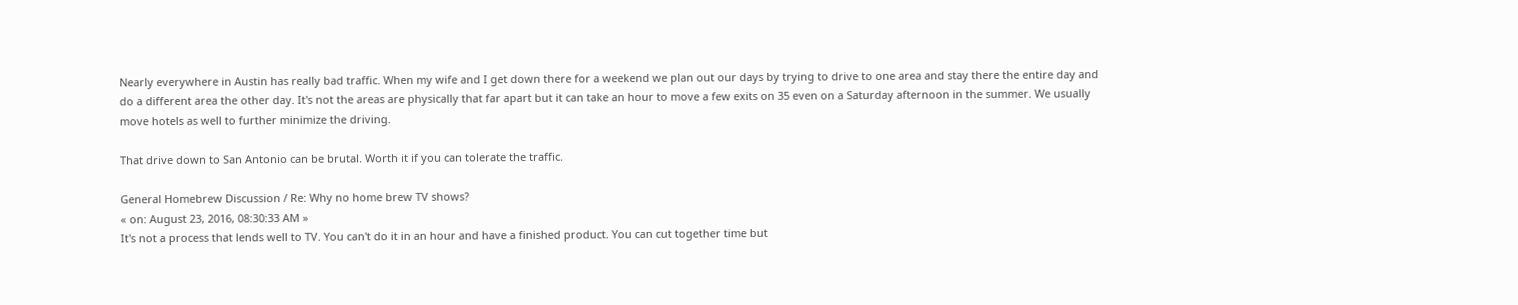Nearly everywhere in Austin has really bad traffic. When my wife and I get down there for a weekend we plan out our days by trying to drive to one area and stay there the entire day and do a different area the other day. It's not the areas are physically that far apart but it can take an hour to move a few exits on 35 even on a Saturday afternoon in the summer. We usually move hotels as well to further minimize the driving.

That drive down to San Antonio can be brutal. Worth it if you can tolerate the traffic.

General Homebrew Discussion / Re: Why no home brew TV shows?
« on: August 23, 2016, 08:30:33 AM »
It's not a process that lends well to TV. You can't do it in an hour and have a finished product. You can cut together time but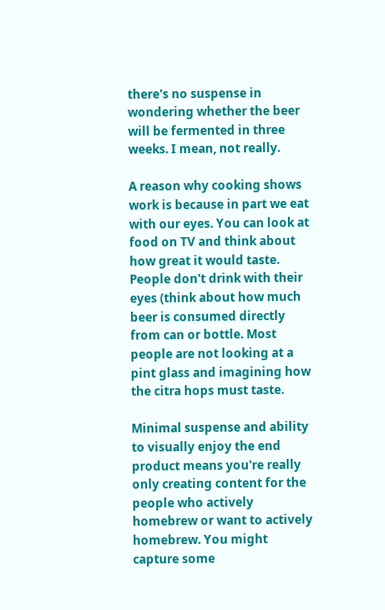there's no suspense in wondering whether the beer will be fermented in three weeks. I mean, not really.

A reason why cooking shows work is because in part we eat with our eyes. You can look at food on TV and think about how great it would taste. People don't drink with their eyes (think about how much beer is consumed directly from can or bottle. Most people are not looking at a pint glass and imagining how the citra hops must taste.

Minimal suspense and ability to visually enjoy the end product means you're really only creating content for the people who actively homebrew or want to actively homebrew. You might capture some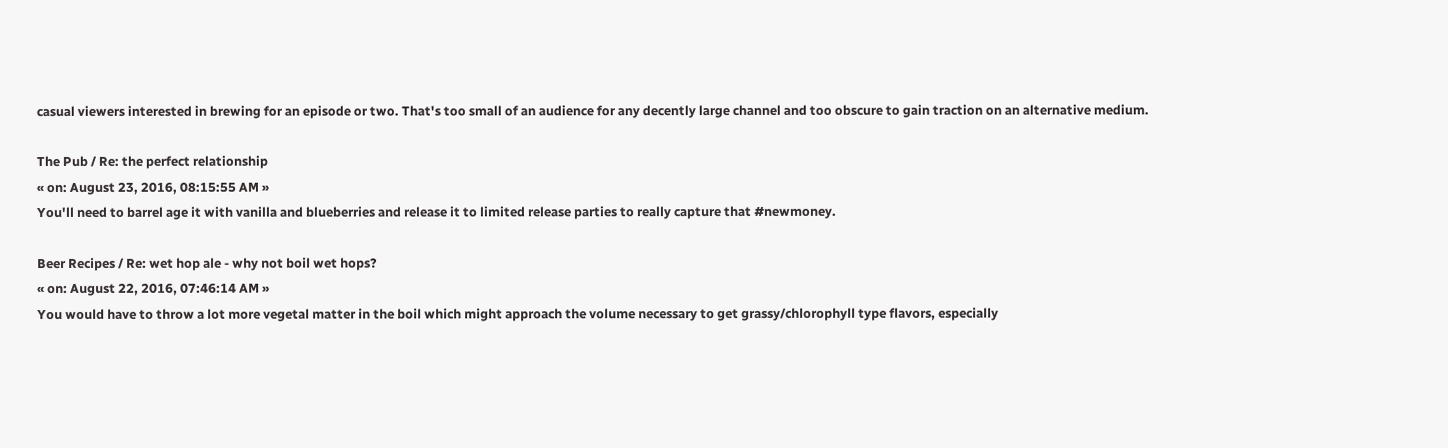casual viewers interested in brewing for an episode or two. That's too small of an audience for any decently large channel and too obscure to gain traction on an alternative medium.

The Pub / Re: the perfect relationship
« on: August 23, 2016, 08:15:55 AM »
You'll need to barrel age it with vanilla and blueberries and release it to limited release parties to really capture that #newmoney.

Beer Recipes / Re: wet hop ale - why not boil wet hops?
« on: August 22, 2016, 07:46:14 AM »
You would have to throw a lot more vegetal matter in the boil which might approach the volume necessary to get grassy/chlorophyll type flavors, especially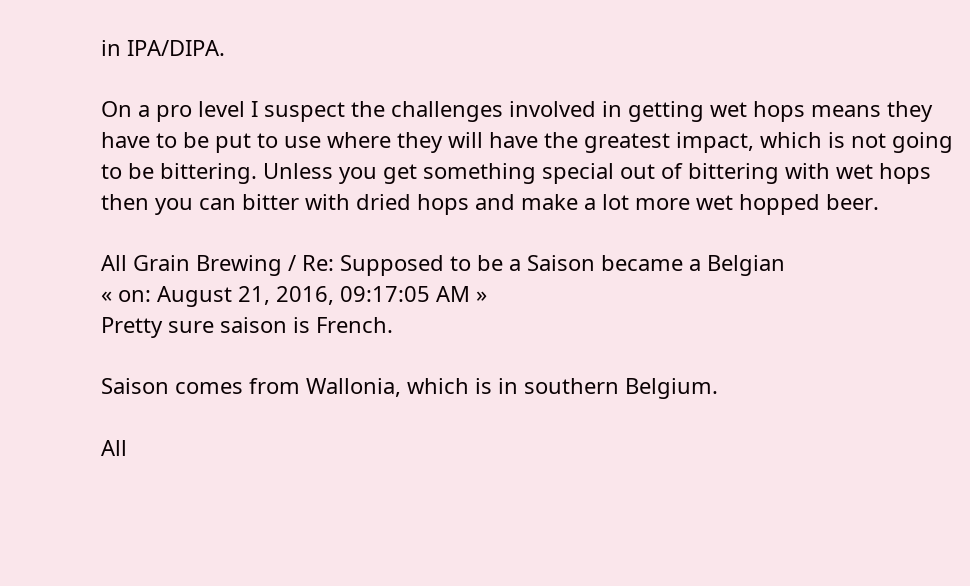in IPA/DIPA.

On a pro level I suspect the challenges involved in getting wet hops means they have to be put to use where they will have the greatest impact, which is not going to be bittering. Unless you get something special out of bittering with wet hops then you can bitter with dried hops and make a lot more wet hopped beer.

All Grain Brewing / Re: Supposed to be a Saison became a Belgian
« on: August 21, 2016, 09:17:05 AM »
Pretty sure saison is French.

Saison comes from Wallonia, which is in southern Belgium.

All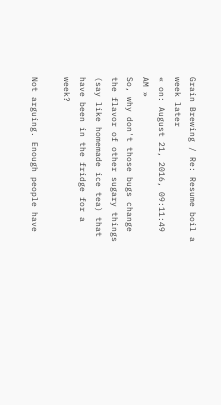Grain Brewing / Re: Resume boil a week later
« on: August 21, 2016, 09:11:49 AM »
So, why don't those bugs change the flavor of other sugary things (say like homemade ice tea) that have been in the fridge for a week?

Not arguing. Enough people have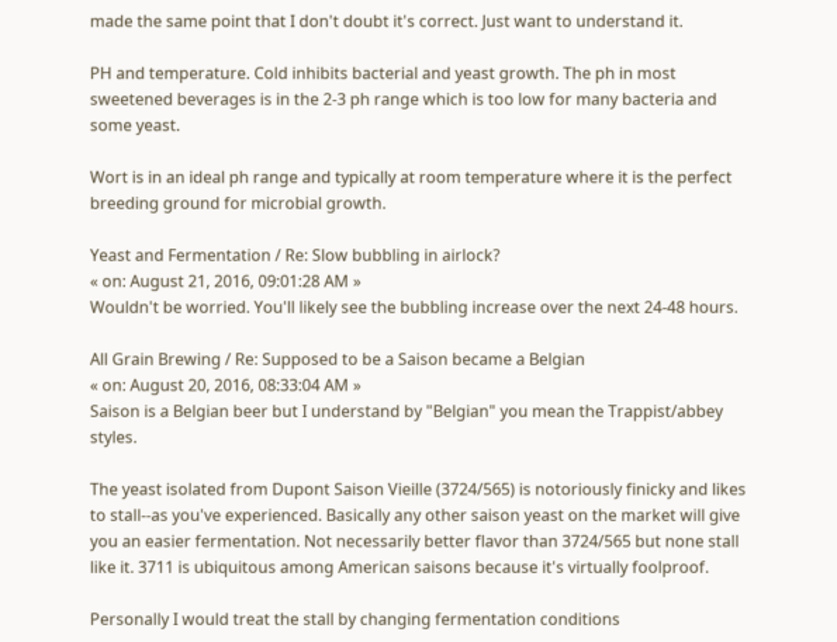made the same point that I don't doubt it's correct. Just want to understand it.

PH and temperature. Cold inhibits bacterial and yeast growth. The ph in most sweetened beverages is in the 2-3 ph range which is too low for many bacteria and some yeast.

Wort is in an ideal ph range and typically at room temperature where it is the perfect breeding ground for microbial growth.

Yeast and Fermentation / Re: Slow bubbling in airlock?
« on: August 21, 2016, 09:01:28 AM »
Wouldn't be worried. You'll likely see the bubbling increase over the next 24-48 hours.

All Grain Brewing / Re: Supposed to be a Saison became a Belgian
« on: August 20, 2016, 08:33:04 AM »
Saison is a Belgian beer but I understand by "Belgian" you mean the Trappist/abbey styles.

The yeast isolated from Dupont Saison Vieille (3724/565) is notoriously finicky and likes to stall--as you've experienced. Basically any other saison yeast on the market will give you an easier fermentation. Not necessarily better flavor than 3724/565 but none stall like it. 3711 is ubiquitous among American saisons because it's virtually foolproof.

Personally I would treat the stall by changing fermentation conditions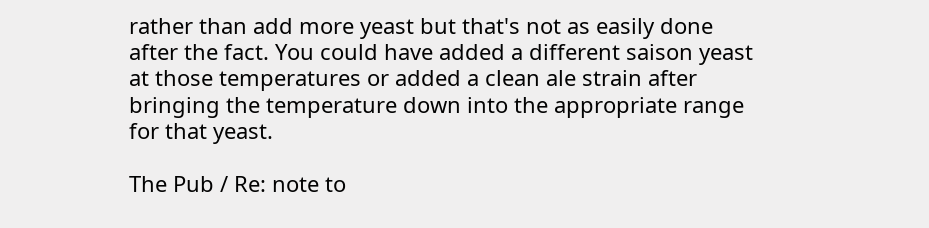rather than add more yeast but that's not as easily done after the fact. You could have added a different saison yeast at those temperatures or added a clean ale strain after bringing the temperature down into the appropriate range for that yeast.

The Pub / Re: note to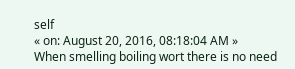self
« on: August 20, 2016, 08:18:04 AM »
When smelling boiling wort there is no need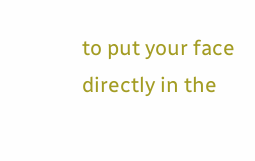to put your face directly in the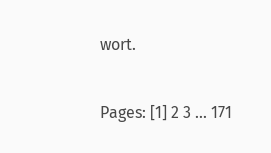wort.

Pages: [1] 2 3 ... 171